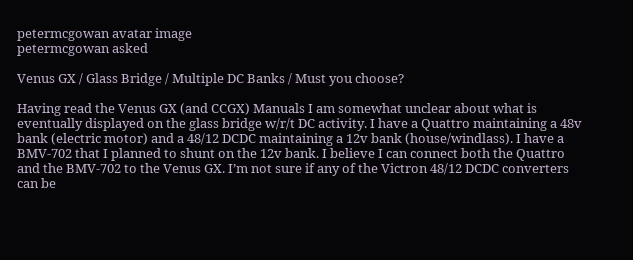petermcgowan avatar image
petermcgowan asked

Venus GX / Glass Bridge / Multiple DC Banks / Must you choose?

Having read the Venus GX (and CCGX) Manuals I am somewhat unclear about what is eventually displayed on the glass bridge w/r/t DC activity. I have a Quattro maintaining a 48v bank (electric motor) and a 48/12 DCDC maintaining a 12v bank (house/windlass). I have a BMV-702 that I planned to shunt on the 12v bank. I believe I can connect both the Quattro and the BMV-702 to the Venus GX. I’m not sure if any of the Victron 48/12 DCDC converters can be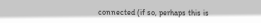connected (if so, perhaps this is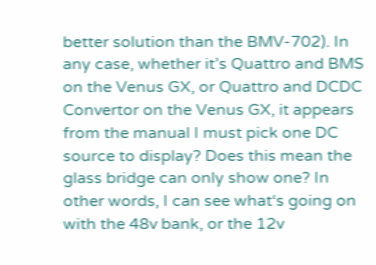better solution than the BMV-702). In any case, whether it’s Quattro and BMS on the Venus GX, or Quattro and DCDC Convertor on the Venus GX, it appears from the manual I must pick one DC source to display? Does this mean the glass bridge can only show one? In other words, I can see what‘s going on with the 48v bank, or the 12v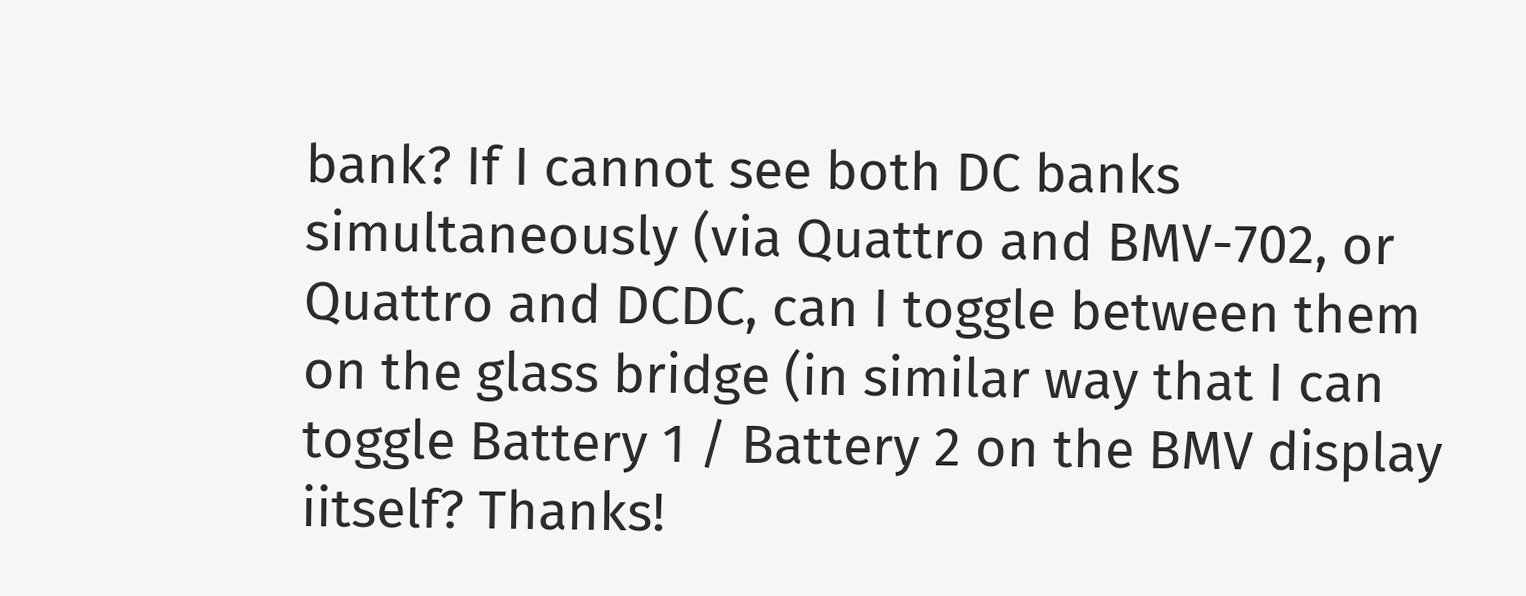bank? If I cannot see both DC banks simultaneously (via Quattro and BMV-702, or Quattro and DCDC, can I toggle between them on the glass bridge (in similar way that I can toggle Battery 1 / Battery 2 on the BMV display iitself? Thanks!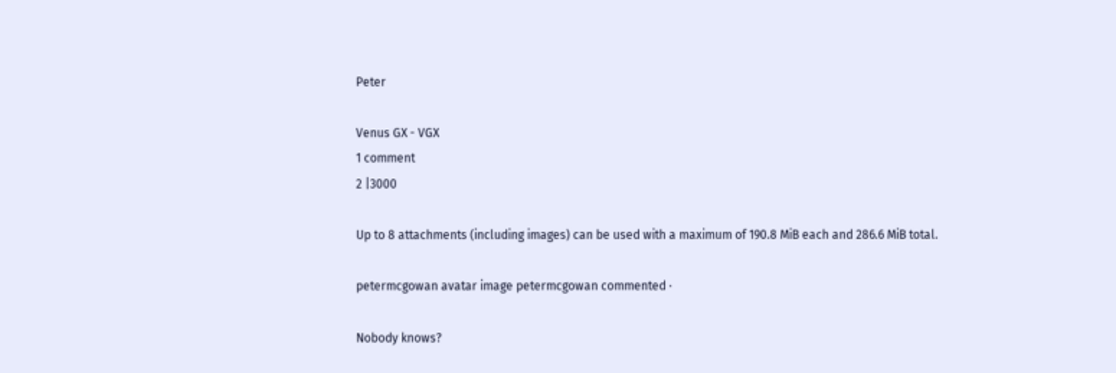Peter

Venus GX - VGX
1 comment
2 |3000

Up to 8 attachments (including images) can be used with a maximum of 190.8 MiB each and 286.6 MiB total.

petermcgowan avatar image petermcgowan commented ·

Nobody knows?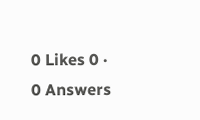0 Likes 0 ·
0 Answers